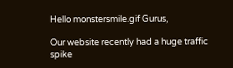Hello monstersmile.gif Gurus,

Our website recently had a huge traffic spike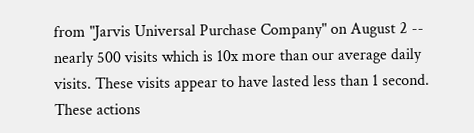from "Jarvis Universal Purchase Company" on August 2 -- nearly 500 visits which is 10x more than our average daily visits. These visits appear to have lasted less than 1 second. These actions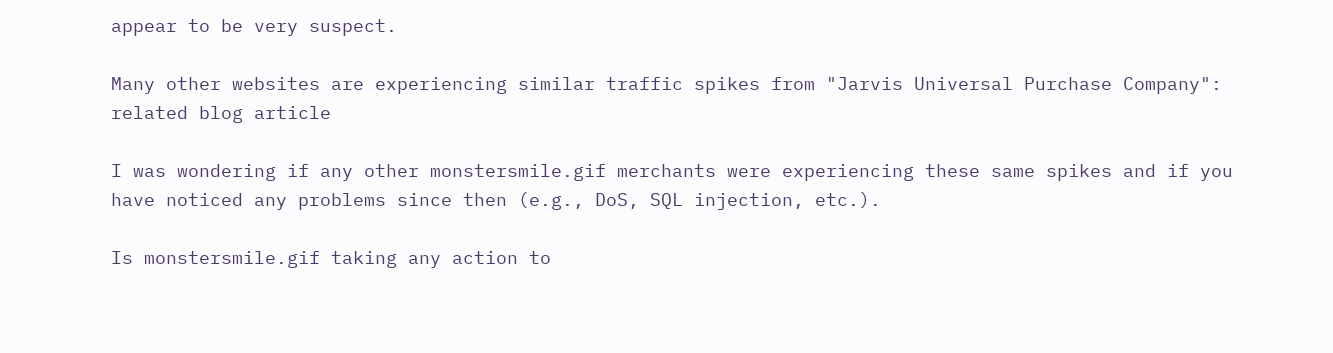appear to be very suspect.

Many other websites are experiencing similar traffic spikes from "Jarvis Universal Purchase Company":
related blog article

I was wondering if any other monstersmile.gif merchants were experiencing these same spikes and if you have noticed any problems since then (e.g., DoS, SQL injection, etc.).

Is monstersmile.gif taking any action to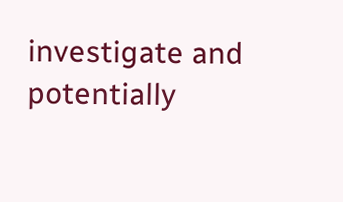investigate and potentially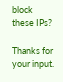block these IPs?

Thanks for your input.